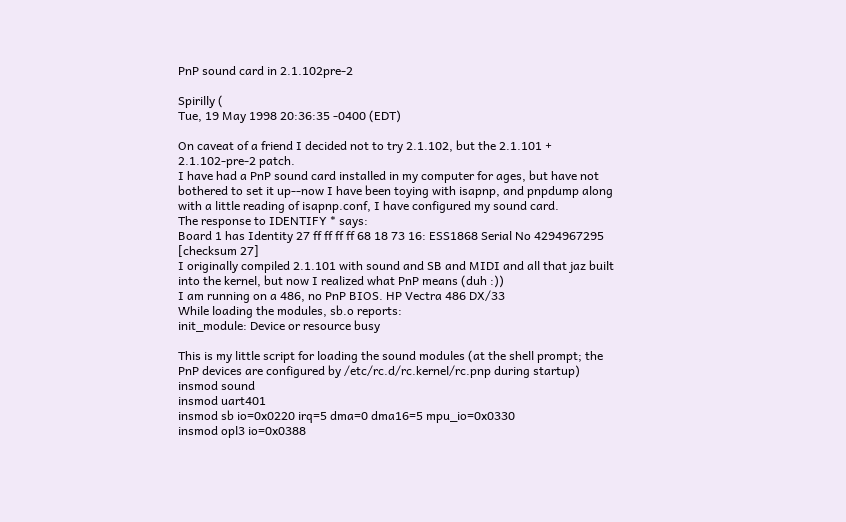PnP sound card in 2.1.102pre-2

Spirilly (
Tue, 19 May 1998 20:36:35 -0400 (EDT)

On caveat of a friend I decided not to try 2.1.102, but the 2.1.101 +
2.1.102-pre-2 patch.
I have had a PnP sound card installed in my computer for ages, but have not
bothered to set it up--now I have been toying with isapnp, and pnpdump along
with a little reading of isapnp.conf, I have configured my sound card.
The response to IDENTIFY * says:
Board 1 has Identity 27 ff ff ff ff 68 18 73 16: ESS1868 Serial No 4294967295
[checksum 27]
I originally compiled 2.1.101 with sound and SB and MIDI and all that jaz built
into the kernel, but now I realized what PnP means (duh :))
I am running on a 486, no PnP BIOS. HP Vectra 486 DX/33
While loading the modules, sb.o reports:
init_module: Device or resource busy

This is my little script for loading the sound modules (at the shell prompt; the
PnP devices are configured by /etc/rc.d/rc.kernel/rc.pnp during startup)
insmod sound
insmod uart401
insmod sb io=0x0220 irq=5 dma=0 dma16=5 mpu_io=0x0330
insmod opl3 io=0x0388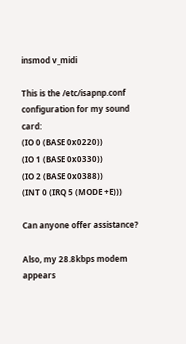insmod v_midi

This is the /etc/isapnp.conf configuration for my sound card:
(IO 0 (BASE 0x0220))
(IO 1 (BASE 0x0330))
(IO 2 (BASE 0x0388))
(INT 0 (IRQ 5 (MODE +E)))

Can anyone offer assistance?

Also, my 28.8kbps modem appears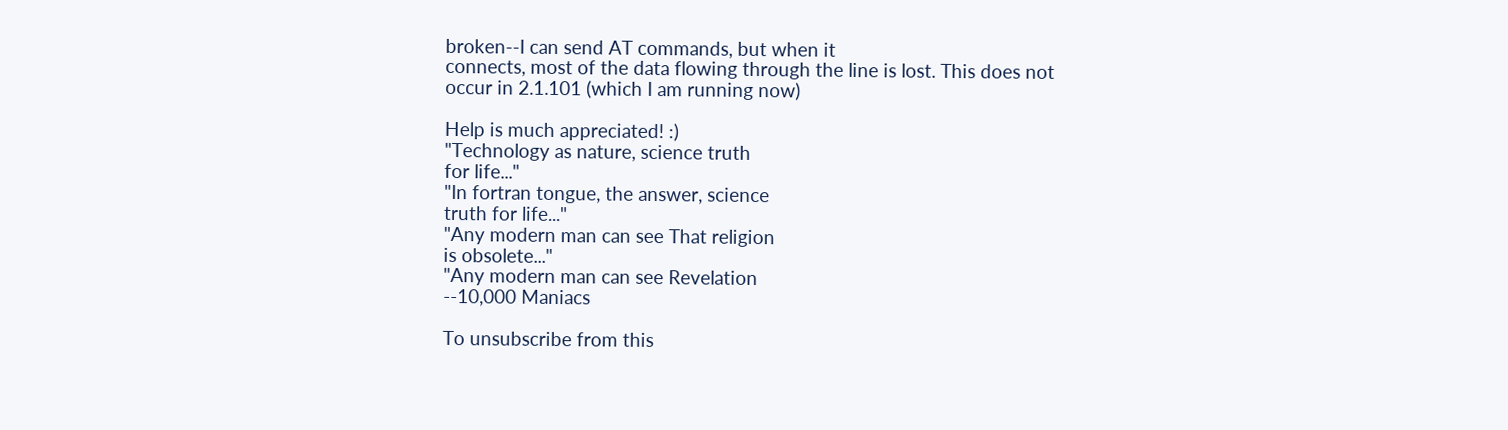broken--I can send AT commands, but when it
connects, most of the data flowing through the line is lost. This does not
occur in 2.1.101 (which I am running now)

Help is much appreciated! :)
"Technology as nature, science truth
for life..."
"In fortran tongue, the answer, science
truth for life..."
"Any modern man can see That religion
is obsolete..."
"Any modern man can see Revelation
--10,000 Maniacs

To unsubscribe from this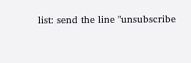list: send the line "unsubscribe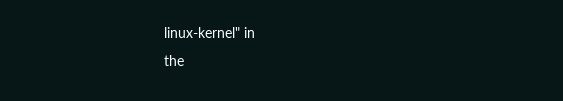linux-kernel" in
the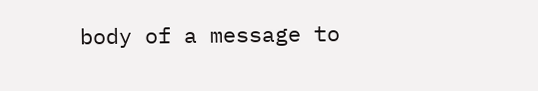body of a message to